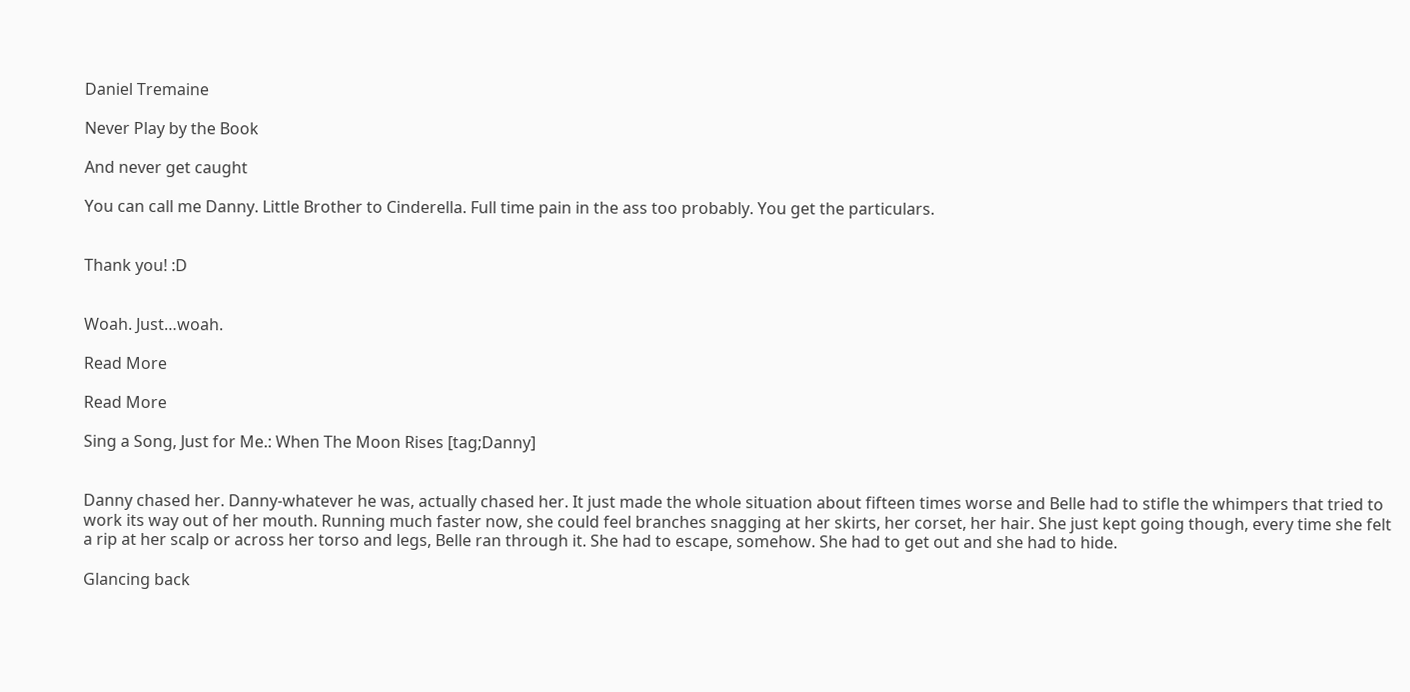Daniel Tremaine

Never Play by the Book

And never get caught

You can call me Danny. Little Brother to Cinderella. Full time pain in the ass too probably. You get the particulars.


Thank you! :D


Woah. Just…woah.

Read More

Read More

Sing a Song, Just for Me.: When The Moon Rises [tag;Danny]


Danny chased her. Danny-whatever he was, actually chased her. It just made the whole situation about fifteen times worse and Belle had to stifle the whimpers that tried to work its way out of her mouth. Running much faster now, she could feel branches snagging at her skirts, her corset, her hair. She just kept going though, every time she felt a rip at her scalp or across her torso and legs, Belle ran through it. She had to escape, somehow. She had to get out and she had to hide.

Glancing back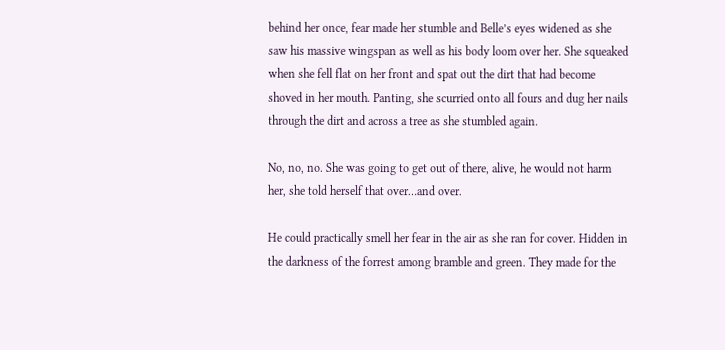behind her once, fear made her stumble and Belle’s eyes widened as she saw his massive wingspan as well as his body loom over her. She squeaked when she fell flat on her front and spat out the dirt that had become shoved in her mouth. Panting, she scurried onto all fours and dug her nails through the dirt and across a tree as she stumbled again.

No, no, no. She was going to get out of there, alive, he would not harm her, she told herself that over…and over.

He could practically smell her fear in the air as she ran for cover. Hidden in the darkness of the forrest among bramble and green. They made for the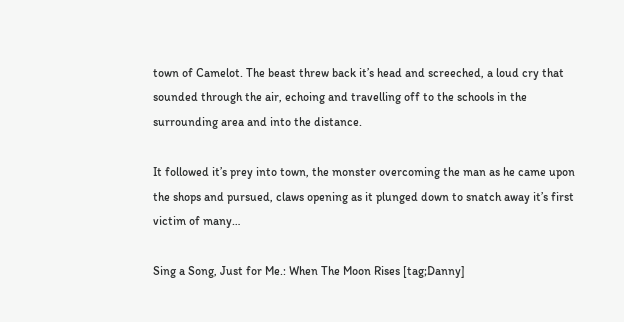town of Camelot. The beast threw back it’s head and screeched, a loud cry that sounded through the air, echoing and travelling off to the schools in the surrounding area and into the distance.

It followed it’s prey into town, the monster overcoming the man as he came upon the shops and pursued, claws opening as it plunged down to snatch away it’s first victim of many…

Sing a Song, Just for Me.: When The Moon Rises [tag;Danny]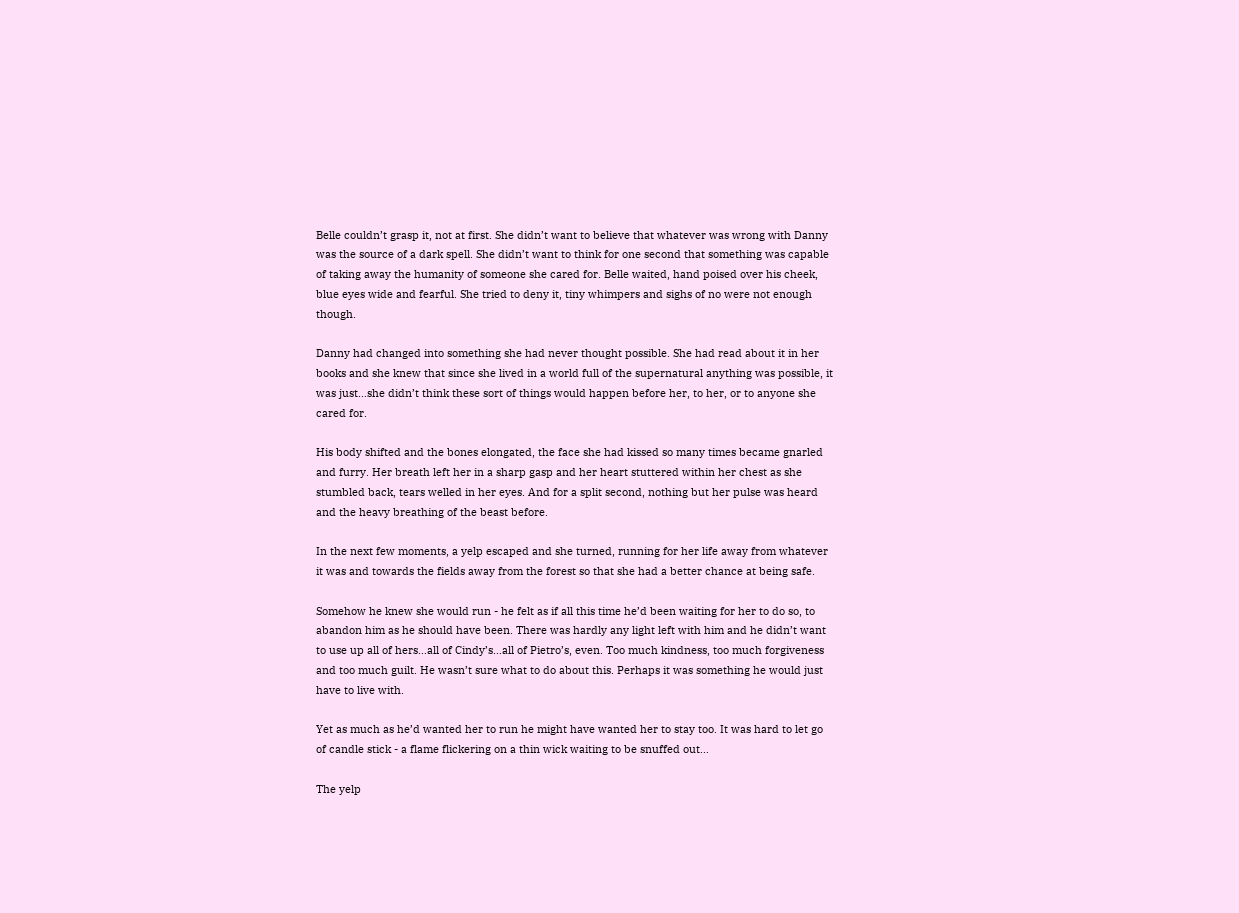Belle couldn’t grasp it, not at first. She didn’t want to believe that whatever was wrong with Danny was the source of a dark spell. She didn’t want to think for one second that something was capable of taking away the humanity of someone she cared for. Belle waited, hand poised over his cheek, blue eyes wide and fearful. She tried to deny it, tiny whimpers and sighs of no were not enough though.

Danny had changed into something she had never thought possible. She had read about it in her books and she knew that since she lived in a world full of the supernatural anything was possible, it was just…she didn’t think these sort of things would happen before her, to her, or to anyone she cared for.

His body shifted and the bones elongated, the face she had kissed so many times became gnarled and furry. Her breath left her in a sharp gasp and her heart stuttered within her chest as she stumbled back, tears welled in her eyes. And for a split second, nothing but her pulse was heard and the heavy breathing of the beast before.

In the next few moments, a yelp escaped and she turned, running for her life away from whatever it was and towards the fields away from the forest so that she had a better chance at being safe.

Somehow he knew she would run - he felt as if all this time he’d been waiting for her to do so, to abandon him as he should have been. There was hardly any light left with him and he didn’t want to use up all of hers…all of Cindy’s…all of Pietro’s, even. Too much kindness, too much forgiveness and too much guilt. He wasn’t sure what to do about this. Perhaps it was something he would just have to live with.

Yet as much as he’d wanted her to run he might have wanted her to stay too. It was hard to let go of candle stick - a flame flickering on a thin wick waiting to be snuffed out…

The yelp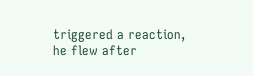triggered a reaction, he flew after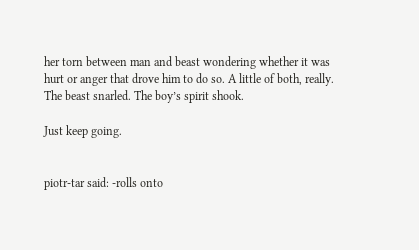her torn between man and beast wondering whether it was hurt or anger that drove him to do so. A little of both, really. The beast snarled. The boy’s spirit shook.

Just keep going.


piotr-tar said: -rolls onto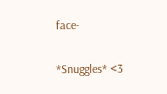face-

*Snuggles* <3